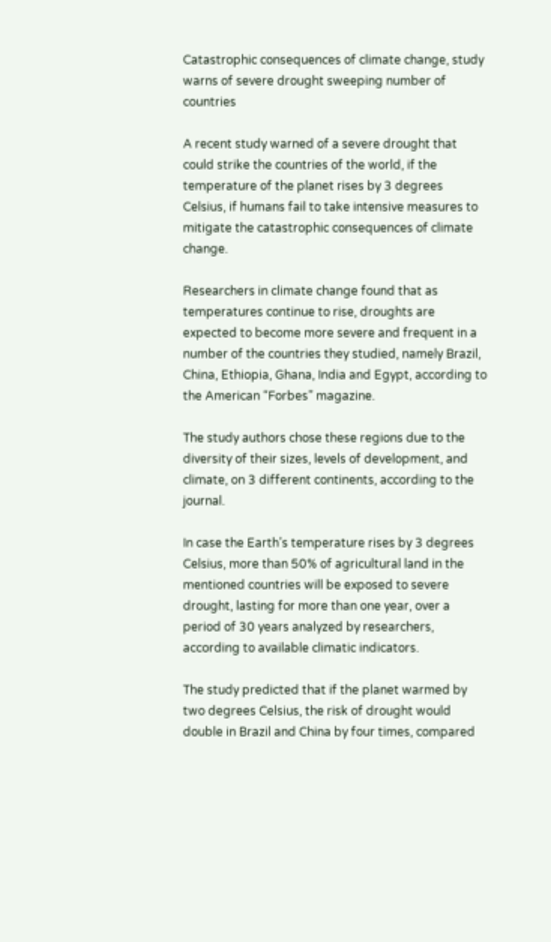Catastrophic consequences of climate change, study warns of severe drought sweeping number of countries

A recent study warned of a severe drought that could strike the countries of the world, if the temperature of the planet rises by 3 degrees Celsius, if humans fail to take intensive measures to mitigate the catastrophic consequences of climate change.

Researchers in climate change found that as temperatures continue to rise, droughts are expected to become more severe and frequent in a number of the countries they studied, namely Brazil, China, Ethiopia, Ghana, India and Egypt, according to the American “Forbes” magazine.

The study authors chose these regions due to the diversity of their sizes, levels of development, and climate, on 3 different continents, according to the journal.

In case the Earth’s temperature rises by 3 degrees Celsius, more than 50% of agricultural land in the mentioned countries will be exposed to severe drought, lasting for more than one year, over a period of 30 years analyzed by researchers, according to available climatic indicators.

The study predicted that if the planet warmed by two degrees Celsius, the risk of drought would double in Brazil and China by four times, compared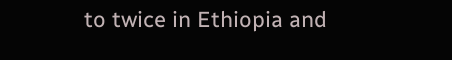to twice in Ethiopia and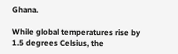Ghana.

While global temperatures rise by 1.5 degrees Celsius, the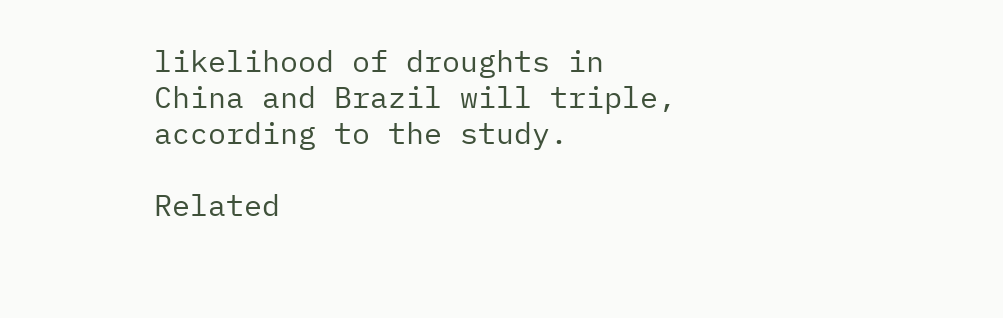likelihood of droughts in China and Brazil will triple, according to the study.

Related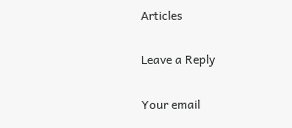Articles

Leave a Reply

Your email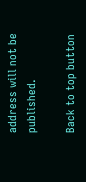address will not be published.

Back to top button